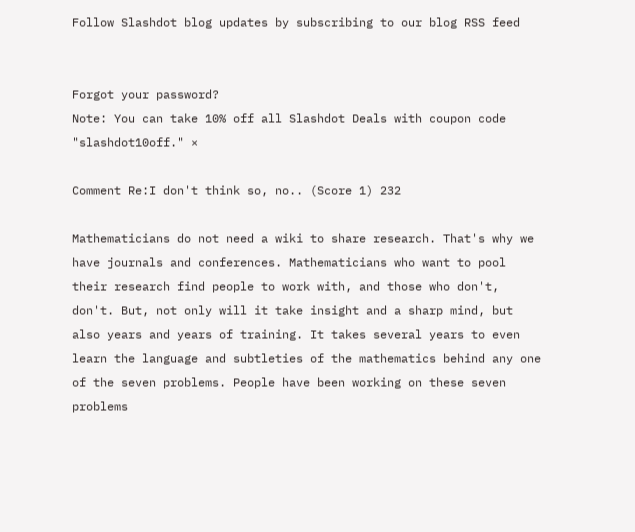Follow Slashdot blog updates by subscribing to our blog RSS feed


Forgot your password?
Note: You can take 10% off all Slashdot Deals with coupon code "slashdot10off." ×

Comment Re:I don't think so, no.. (Score 1) 232

Mathematicians do not need a wiki to share research. That's why we have journals and conferences. Mathematicians who want to pool their research find people to work with, and those who don't, don't. But, not only will it take insight and a sharp mind, but also years and years of training. It takes several years to even learn the language and subtleties of the mathematics behind any one of the seven problems. People have been working on these seven problems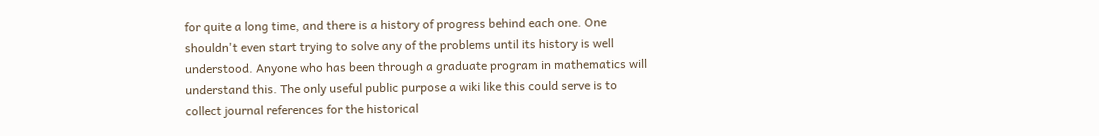for quite a long time, and there is a history of progress behind each one. One shouldn't even start trying to solve any of the problems until its history is well understood. Anyone who has been through a graduate program in mathematics will understand this. The only useful public purpose a wiki like this could serve is to collect journal references for the historical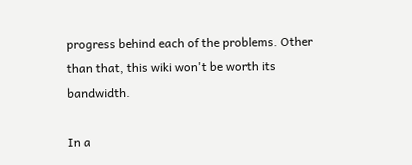progress behind each of the problems. Other than that, this wiki won't be worth its bandwidth.

In a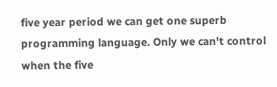five year period we can get one superb programming language. Only we can't control when the five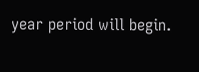year period will begin.